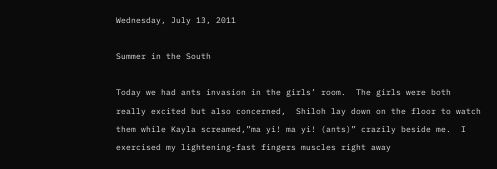Wednesday, July 13, 2011

Summer in the South

Today we had ants invasion in the girls’ room.  The girls were both really excited but also concerned,  Shiloh lay down on the floor to watch them while Kayla screamed,”ma yi! ma yi! (ants)” crazily beside me.  I exercised my lightening-fast fingers muscles right away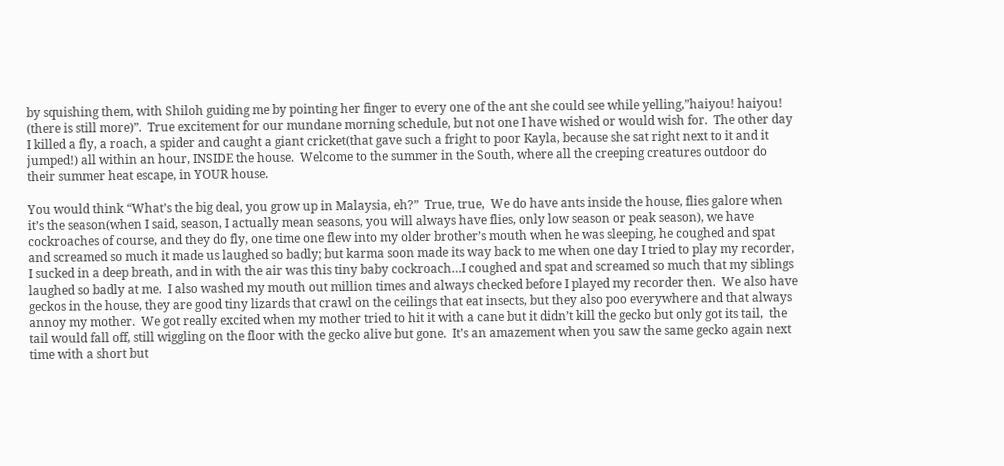by squishing them, with Shiloh guiding me by pointing her finger to every one of the ant she could see while yelling,”haiyou! haiyou! (there is still more)”.  True excitement for our mundane morning schedule, but not one I have wished or would wish for.  The other day I killed a fly, a roach, a spider and caught a giant cricket(that gave such a fright to poor Kayla, because she sat right next to it and it jumped!) all within an hour, INSIDE the house.  Welcome to the summer in the South, where all the creeping creatures outdoor do their summer heat escape, in YOUR house.

You would think “What’s the big deal, you grow up in Malaysia, eh?”  True, true,  We do have ants inside the house, flies galore when it’s the season(when I said, season, I actually mean seasons, you will always have flies, only low season or peak season), we have cockroaches of course, and they do fly, one time one flew into my older brother’s mouth when he was sleeping, he coughed and spat and screamed so much it made us laughed so badly; but karma soon made its way back to me when one day I tried to play my recorder, I sucked in a deep breath, and in with the air was this tiny baby cockroach…I coughed and spat and screamed so much that my siblings laughed so badly at me.  I also washed my mouth out million times and always checked before I played my recorder then.  We also have geckos in the house, they are good tiny lizards that crawl on the ceilings that eat insects, but they also poo everywhere and that always annoy my mother.  We got really excited when my mother tried to hit it with a cane but it didn’t kill the gecko but only got its tail,  the tail would fall off, still wiggling on the floor with the gecko alive but gone.  It’s an amazement when you saw the same gecko again next time with a short but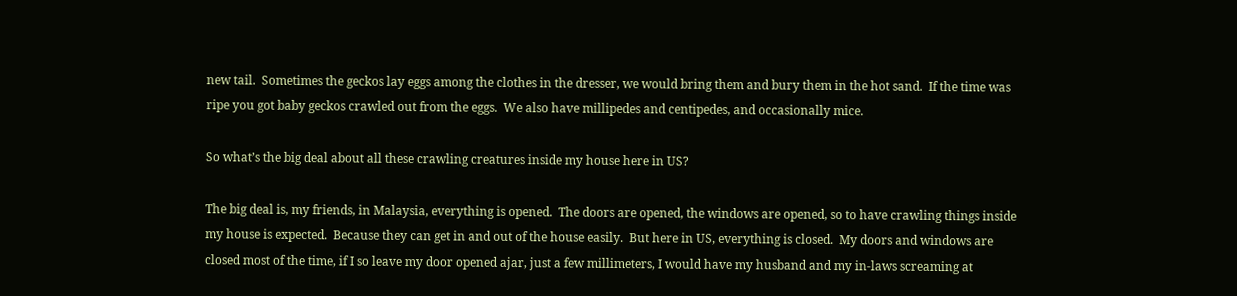new tail.  Sometimes the geckos lay eggs among the clothes in the dresser, we would bring them and bury them in the hot sand.  If the time was ripe you got baby geckos crawled out from the eggs.  We also have millipedes and centipedes, and occasionally mice.

So what’s the big deal about all these crawling creatures inside my house here in US?

The big deal is, my friends, in Malaysia, everything is opened.  The doors are opened, the windows are opened, so to have crawling things inside my house is expected.  Because they can get in and out of the house easily.  But here in US, everything is closed.  My doors and windows are closed most of the time, if I so leave my door opened ajar, just a few millimeters, I would have my husband and my in-laws screaming at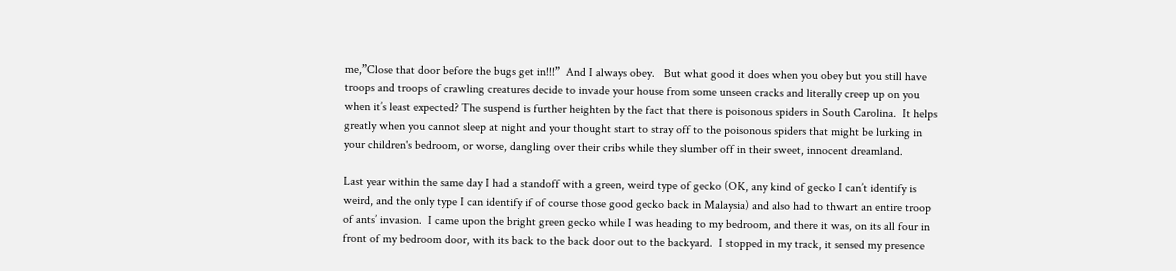me,”Close that door before the bugs get in!!!”  And I always obey.   But what good it does when you obey but you still have troops and troops of crawling creatures decide to invade your house from some unseen cracks and literally creep up on you when it’s least expected? The suspend is further heighten by the fact that there is poisonous spiders in South Carolina.  It helps greatly when you cannot sleep at night and your thought start to stray off to the poisonous spiders that might be lurking in your children's bedroom, or worse, dangling over their cribs while they slumber off in their sweet, innocent dreamland.

Last year within the same day I had a standoff with a green, weird type of gecko (OK, any kind of gecko I can’t identify is weird, and the only type I can identify if of course those good gecko back in Malaysia) and also had to thwart an entire troop of ants’ invasion.  I came upon the bright green gecko while I was heading to my bedroom, and there it was, on its all four in front of my bedroom door, with its back to the back door out to the backyard.  I stopped in my track, it sensed my presence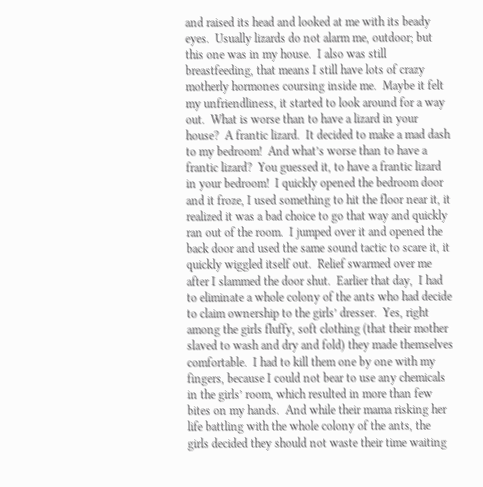and raised its head and looked at me with its beady eyes.  Usually lizards do not alarm me, outdoor; but this one was in my house.  I also was still breastfeeding, that means I still have lots of crazy motherly hormones coursing inside me.  Maybe it felt my unfriendliness, it started to look around for a way out.  What is worse than to have a lizard in your house?  A frantic lizard.  It decided to make a mad dash to my bedroom!  And what’s worse than to have a frantic lizard?  You guessed it, to have a frantic lizard in your bedroom!  I quickly opened the bedroom door and it froze, I used something to hit the floor near it, it realized it was a bad choice to go that way and quickly ran out of the room.  I jumped over it and opened the back door and used the same sound tactic to scare it, it quickly wiggled itself out.  Relief swarmed over me after I slammed the door shut.  Earlier that day,  I had to eliminate a whole colony of the ants who had decide to claim ownership to the girls’ dresser.  Yes, right among the girls fluffy, soft clothing (that their mother slaved to wash and dry and fold) they made themselves comfortable.  I had to kill them one by one with my fingers, because I could not bear to use any chemicals in the girls’ room, which resulted in more than few bites on my hands.  And while their mama risking her life battling with the whole colony of the ants, the girls decided they should not waste their time waiting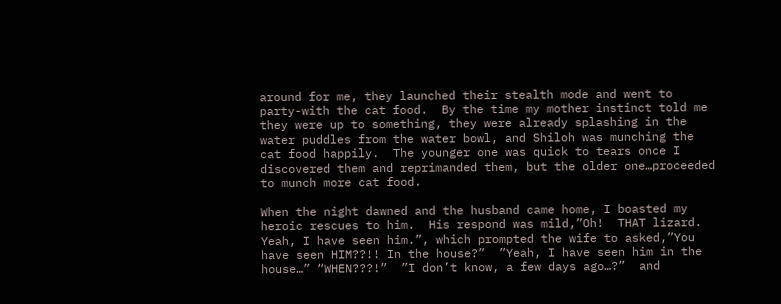around for me, they launched their stealth mode and went to party-with the cat food.  By the time my mother instinct told me they were up to something, they were already splashing in the water puddles from the water bowl, and Shiloh was munching the cat food happily.  The younger one was quick to tears once I discovered them and reprimanded them, but the older one…proceeded to munch more cat food.

When the night dawned and the husband came home, I boasted my heroic rescues to him.  His respond was mild,”Oh!  THAT lizard.  Yeah, I have seen him.”, which prompted the wife to asked,”You have seen HIM??!! In the house?”  ”Yeah, I have seen him in the house…” “WHEN???!”  ”I don’t know, a few days ago…?”  and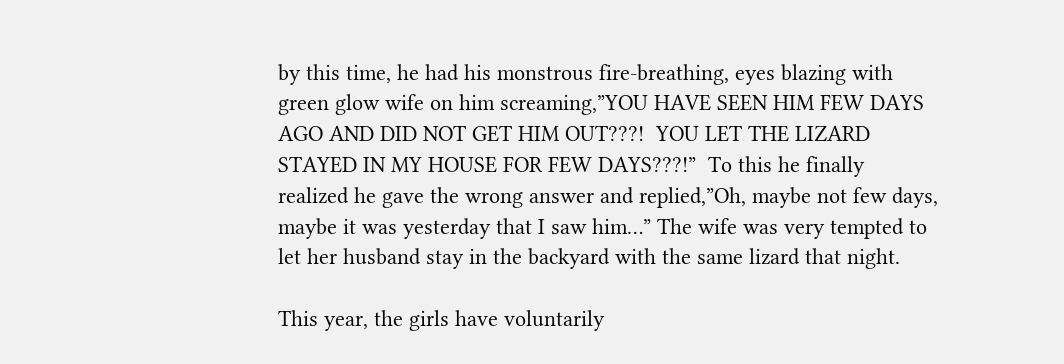by this time, he had his monstrous fire-breathing, eyes blazing with green glow wife on him screaming,”YOU HAVE SEEN HIM FEW DAYS AGO AND DID NOT GET HIM OUT???!  YOU LET THE LIZARD STAYED IN MY HOUSE FOR FEW DAYS???!”  To this he finally realized he gave the wrong answer and replied,”Oh, maybe not few days, maybe it was yesterday that I saw him…” The wife was very tempted to let her husband stay in the backyard with the same lizard that night.

This year, the girls have voluntarily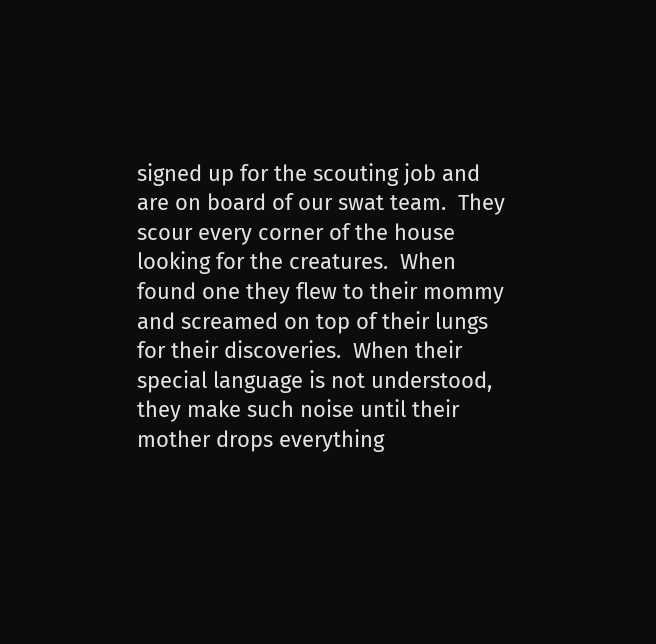signed up for the scouting job and are on board of our swat team.  They scour every corner of the house looking for the creatures.  When found one they flew to their mommy and screamed on top of their lungs for their discoveries.  When their special language is not understood, they make such noise until their mother drops everything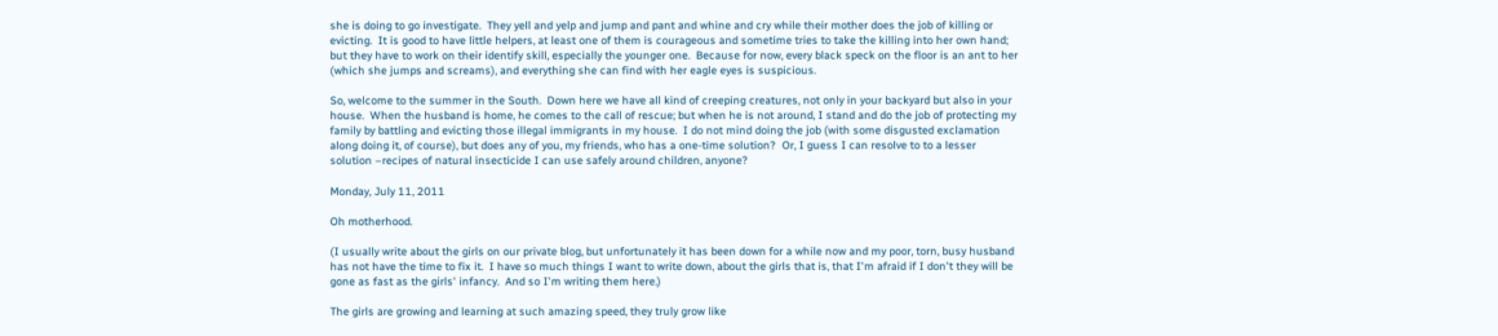she is doing to go investigate.  They yell and yelp and jump and pant and whine and cry while their mother does the job of killing or evicting.  It is good to have little helpers, at least one of them is courageous and sometime tries to take the killing into her own hand; but they have to work on their identify skill, especially the younger one.  Because for now, every black speck on the floor is an ant to her (which she jumps and screams), and everything she can find with her eagle eyes is suspicious.

So, welcome to the summer in the South.  Down here we have all kind of creeping creatures, not only in your backyard but also in your house.  When the husband is home, he comes to the call of rescue; but when he is not around, I stand and do the job of protecting my family by battling and evicting those illegal immigrants in my house.  I do not mind doing the job (with some disgusted exclamation along doing it, of course), but does any of you, my friends, who has a one-time solution?  Or, I guess I can resolve to to a lesser solution –recipes of natural insecticide I can use safely around children, anyone?

Monday, July 11, 2011

Oh motherhood.

(I usually write about the girls on our private blog, but unfortunately it has been down for a while now and my poor, torn, busy husband has not have the time to fix it.  I have so much things I want to write down, about the girls that is, that I'm afraid if I don't they will be gone as fast as the girls' infancy.  And so I'm writing them here.)

The girls are growing and learning at such amazing speed, they truly grow like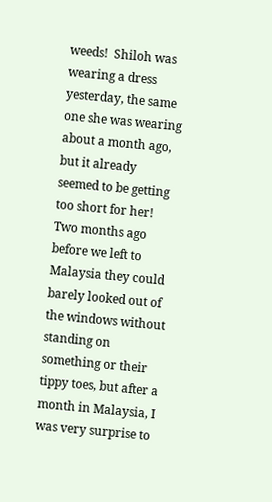weeds!  Shiloh was wearing a dress yesterday, the same one she was wearing about a month ago, but it already seemed to be getting too short for her!  Two months ago before we left to Malaysia they could barely looked out of the windows without standing on something or their tippy toes, but after a month in Malaysia, I was very surprise to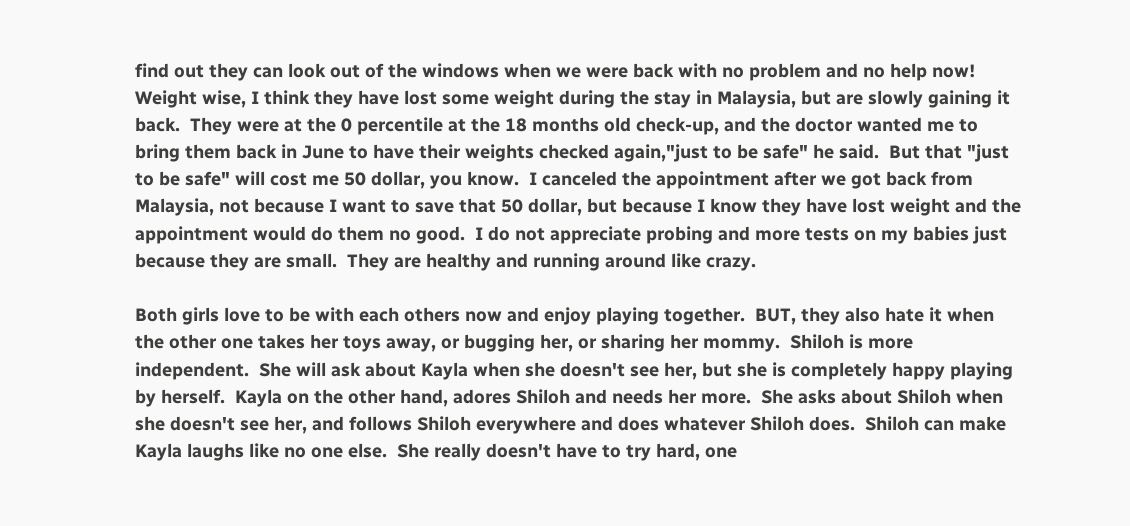find out they can look out of the windows when we were back with no problem and no help now!  Weight wise, I think they have lost some weight during the stay in Malaysia, but are slowly gaining it back.  They were at the 0 percentile at the 18 months old check-up, and the doctor wanted me to bring them back in June to have their weights checked again,"just to be safe" he said.  But that "just to be safe" will cost me 50 dollar, you know.  I canceled the appointment after we got back from Malaysia, not because I want to save that 50 dollar, but because I know they have lost weight and the appointment would do them no good.  I do not appreciate probing and more tests on my babies just because they are small.  They are healthy and running around like crazy.

Both girls love to be with each others now and enjoy playing together.  BUT, they also hate it when the other one takes her toys away, or bugging her, or sharing her mommy.  Shiloh is more independent.  She will ask about Kayla when she doesn't see her, but she is completely happy playing by herself.  Kayla on the other hand, adores Shiloh and needs her more.  She asks about Shiloh when she doesn't see her, and follows Shiloh everywhere and does whatever Shiloh does.  Shiloh can make Kayla laughs like no one else.  She really doesn't have to try hard, one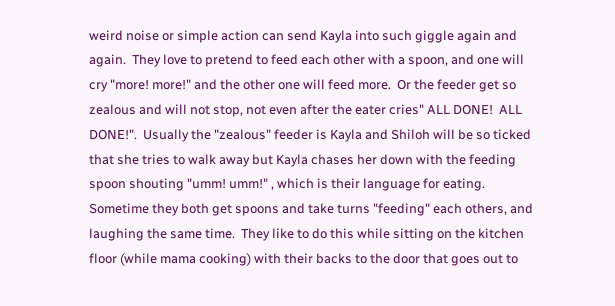weird noise or simple action can send Kayla into such giggle again and again.  They love to pretend to feed each other with a spoon, and one will cry "more! more!" and the other one will feed more.  Or the feeder get so zealous and will not stop, not even after the eater cries" ALL DONE!  ALL DONE!".  Usually the "zealous" feeder is Kayla and Shiloh will be so ticked that she tries to walk away but Kayla chases her down with the feeding spoon shouting "umm! umm!" , which is their language for eating.  Sometime they both get spoons and take turns "feeding" each others, and laughing the same time.  They like to do this while sitting on the kitchen floor (while mama cooking) with their backs to the door that goes out to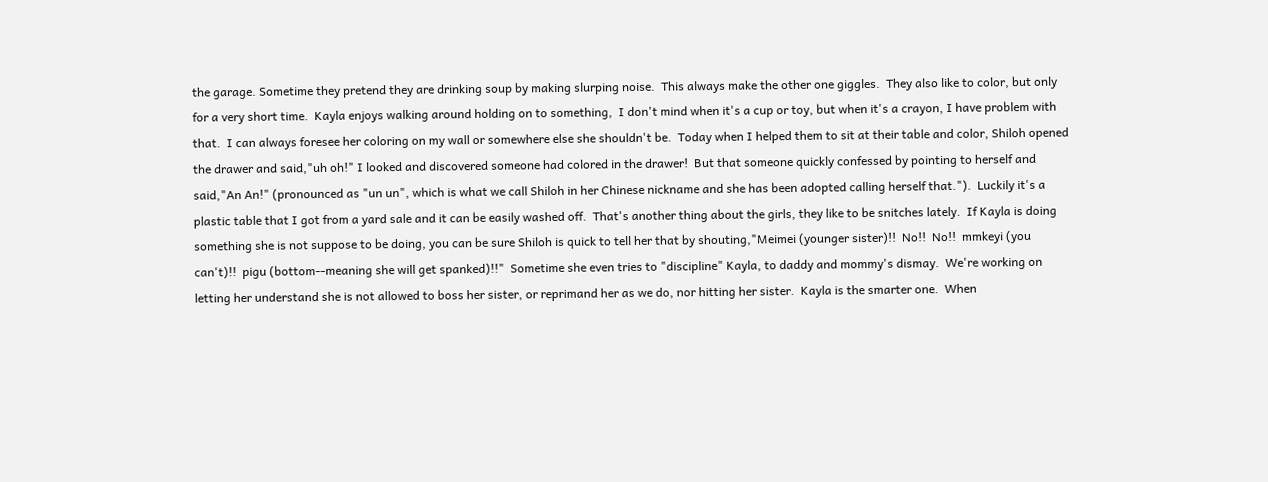the garage. Sometime they pretend they are drinking soup by making slurping noise.  This always make the other one giggles.  They also like to color, but only for a very short time.  Kayla enjoys walking around holding on to something,  I don't mind when it's a cup or toy, but when it's a crayon, I have problem with that.  I can always foresee her coloring on my wall or somewhere else she shouldn't be.  Today when I helped them to sit at their table and color, Shiloh opened the drawer and said,"uh oh!" I looked and discovered someone had colored in the drawer!  But that someone quickly confessed by pointing to herself and said,"An An!" (pronounced as "un un", which is what we call Shiloh in her Chinese nickname and she has been adopted calling herself that.").  Luckily it's a plastic table that I got from a yard sale and it can be easily washed off.  That's another thing about the girls, they like to be snitches lately.  If Kayla is doing something she is not suppose to be doing, you can be sure Shiloh is quick to tell her that by shouting,"Meimei (younger sister)!!  No!!  No!!  mmkeyi (you can't)!!  pigu (bottom--meaning she will get spanked)!!"  Sometime she even tries to "discipline" Kayla, to daddy and mommy's dismay.  We're working on letting her understand she is not allowed to boss her sister, or reprimand her as we do, nor hitting her sister.  Kayla is the smarter one.  When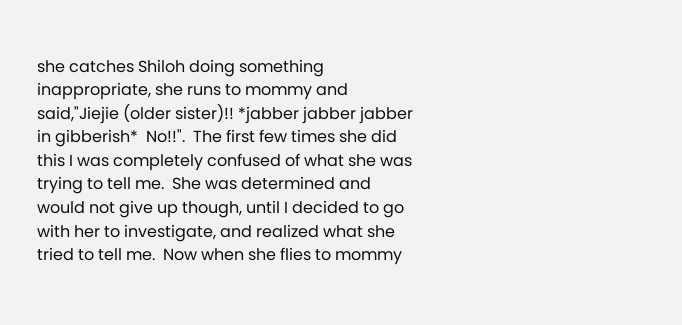she catches Shiloh doing something inappropriate, she runs to mommy and said,"Jiejie (older sister)!! *jabber jabber jabber in gibberish*  No!!".  The first few times she did this I was completely confused of what she was trying to tell me.  She was determined and would not give up though, until I decided to go with her to investigate, and realized what she tried to tell me.  Now when she flies to mommy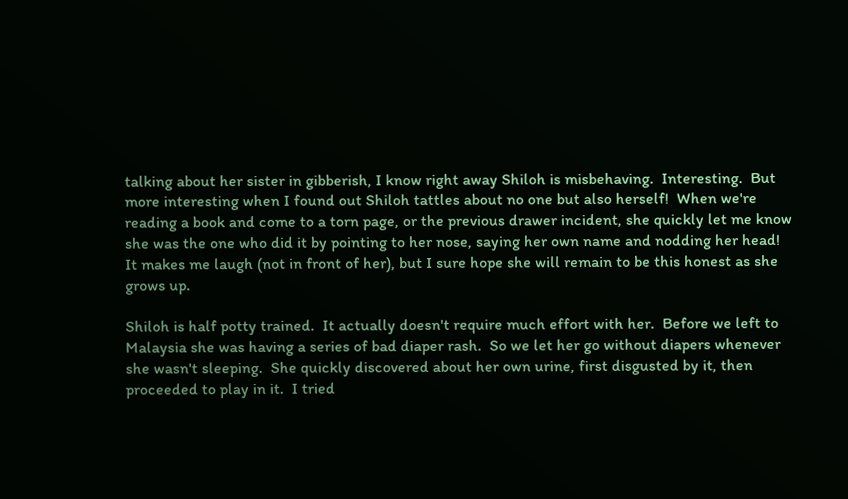talking about her sister in gibberish, I know right away Shiloh is misbehaving.  Interesting.  But more interesting when I found out Shiloh tattles about no one but also herself!  When we're reading a book and come to a torn page, or the previous drawer incident, she quickly let me know she was the one who did it by pointing to her nose, saying her own name and nodding her head!  It makes me laugh (not in front of her), but I sure hope she will remain to be this honest as she grows up.

Shiloh is half potty trained.  It actually doesn't require much effort with her.  Before we left to Malaysia she was having a series of bad diaper rash.  So we let her go without diapers whenever she wasn't sleeping.  She quickly discovered about her own urine, first disgusted by it, then proceeded to play in it.  I tried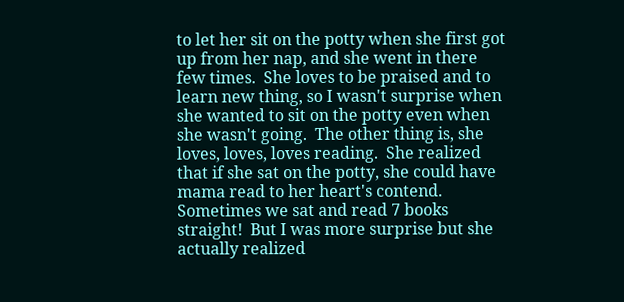to let her sit on the potty when she first got up from her nap, and she went in there few times.  She loves to be praised and to learn new thing, so I wasn't surprise when she wanted to sit on the potty even when she wasn't going.  The other thing is, she loves, loves, loves reading.  She realized that if she sat on the potty, she could have mama read to her heart's contend.  Sometimes we sat and read 7 books straight!  But I was more surprise but she actually realized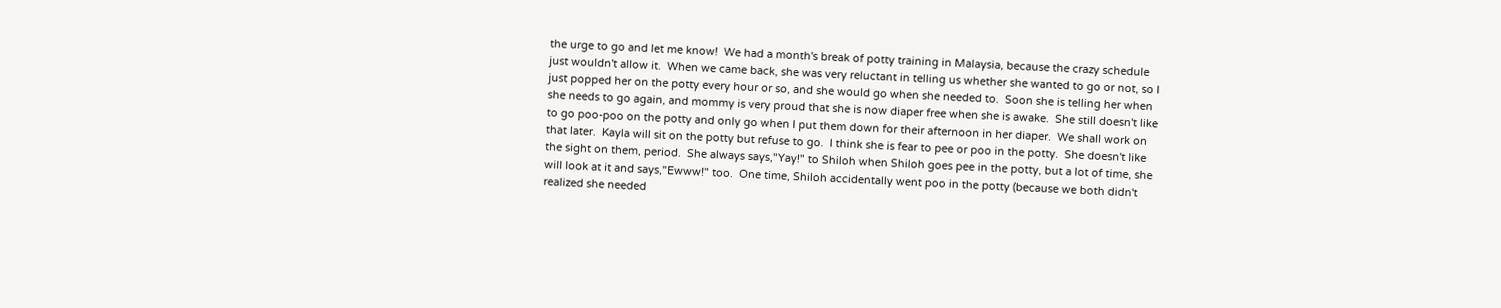the urge to go and let me know!  We had a month's break of potty training in Malaysia, because the crazy schedule just wouldn't allow it.  When we came back, she was very reluctant in telling us whether she wanted to go or not, so I just popped her on the potty every hour or so, and she would go when she needed to.  Soon she is telling her when she needs to go again, and mommy is very proud that she is now diaper free when she is awake.  She still doesn't like to go poo-poo on the potty and only go when I put them down for their afternoon in her diaper.  We shall work on that later.  Kayla will sit on the potty but refuse to go.  I think she is fear to pee or poo in the potty.  She doesn't like the sight on them, period.  She always says,"Yay!" to Shiloh when Shiloh goes pee in the potty, but a lot of time, she will look at it and says,"Ewww!" too.  One time, Shiloh accidentally went poo in the potty (because we both didn't realized she needed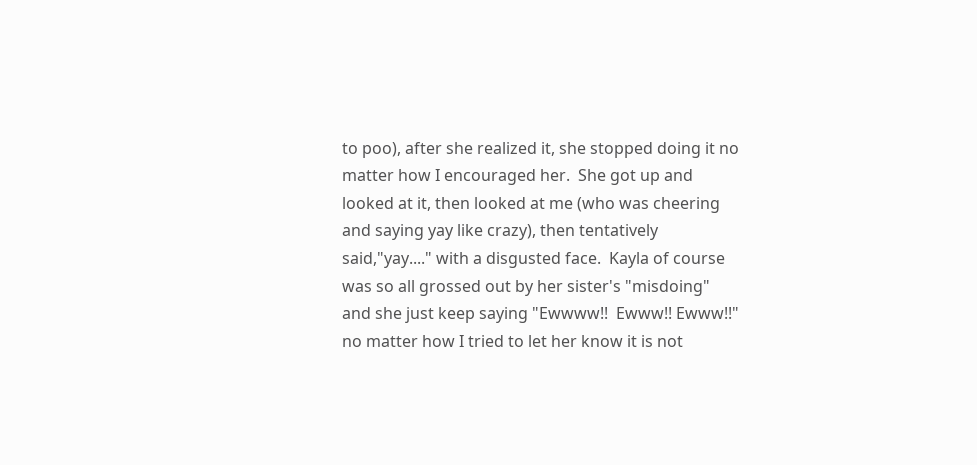to poo), after she realized it, she stopped doing it no matter how I encouraged her.  She got up and looked at it, then looked at me (who was cheering and saying yay like crazy), then tentatively said,"yay...." with a disgusted face.  Kayla of course was so all grossed out by her sister's "misdoing" and she just keep saying "Ewwww!!  Ewww!! Ewww!!" no matter how I tried to let her know it is not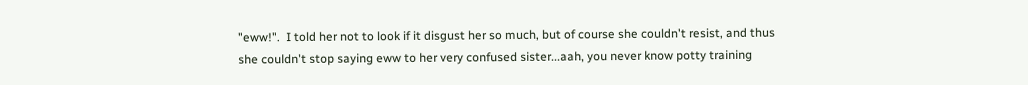"eww!".  I told her not to look if it disgust her so much, but of course she couldn't resist, and thus she couldn't stop saying eww to her very confused sister...aah, you never know potty training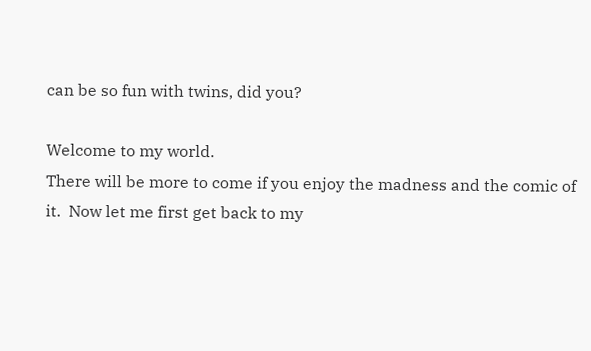can be so fun with twins, did you?

Welcome to my world.
There will be more to come if you enjoy the madness and the comic of it.  Now let me first get back to my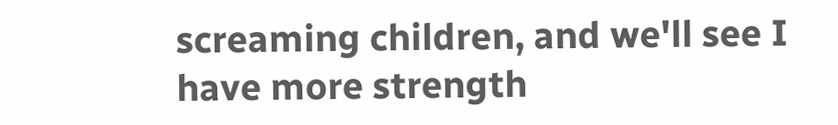screaming children, and we'll see I have more strength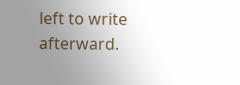left to write afterward.